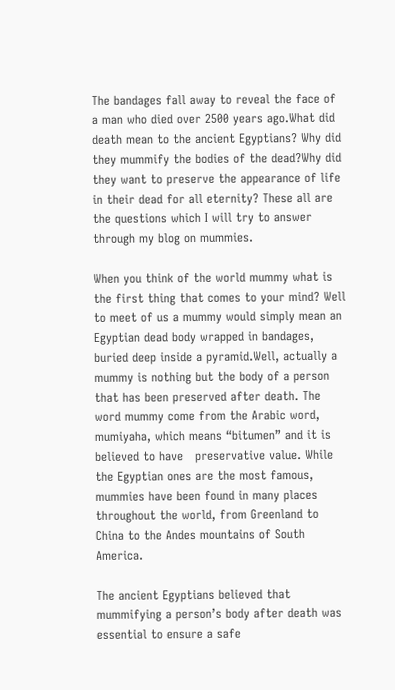The bandages fall away to reveal the face of a man who died over 2500 years ago.What did death mean to the ancient Egyptians? Why did they mummify the bodies of the dead?Why did they want to preserve the appearance of life in their dead for all eternity? These all are the questions which I will try to answer through my blog on mummies.

When you think of the world mummy what is the first thing that comes to your mind? Well to meet of us a mummy would simply mean an Egyptian dead body wrapped in bandages, buried deep inside a pyramid.Well, actually a mummy is nothing but the body of a person that has been preserved after death. The word mummy come from the Arabic word, mumiyaha, which means “bitumen” and it is believed to have   preservative value. While the Egyptian ones are the most famous, mummies have been found in many places throughout the world, from Greenland to China to the Andes mountains of South America.

The ancient Egyptians believed that mummifying a person’s body after death was essential to ensure a safe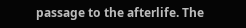passage to the afterlife. The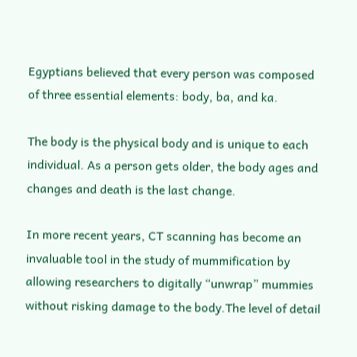Egyptians believed that every person was composed of three essential elements: body, ba, and ka.

The body is the physical body and is unique to each individual. As a person gets older, the body ages and changes and death is the last change.

In more recent years, CT scanning has become an invaluable tool in the study of mummification by allowing researchers to digitally “unwrap” mummies without risking damage to the body.The level of detail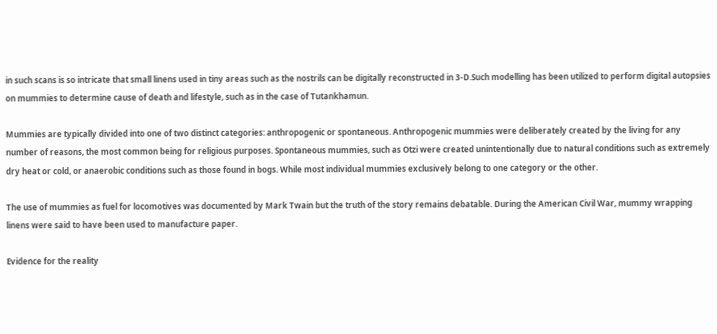in such scans is so intricate that small linens used in tiny areas such as the nostrils can be digitally reconstructed in 3-D.Such modelling has been utilized to perform digital autopsies on mummies to determine cause of death and lifestyle, such as in the case of Tutankhamun.

Mummies are typically divided into one of two distinct categories: anthropogenic or spontaneous. Anthropogenic mummies were deliberately created by the living for any number of reasons, the most common being for religious purposes. Spontaneous mummies, such as Otzi were created unintentionally due to natural conditions such as extremely dry heat or cold, or anaerobic conditions such as those found in bogs. While most individual mummies exclusively belong to one category or the other.

The use of mummies as fuel for locomotives was documented by Mark Twain but the truth of the story remains debatable. During the American Civil War, mummy wrapping linens were said to have been used to manufacture paper.

Evidence for the reality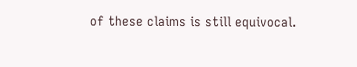of these claims is still equivocal.